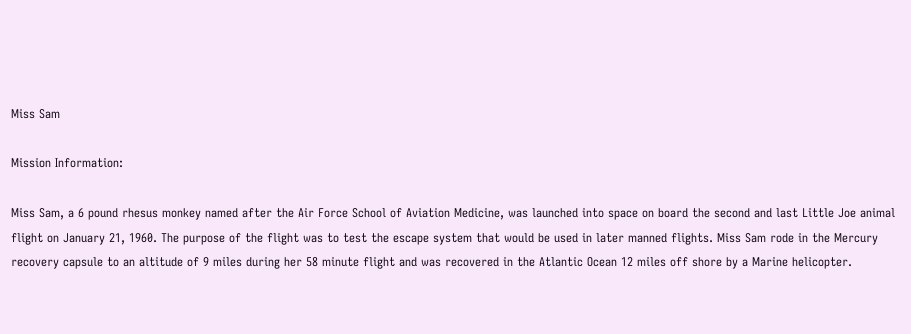Miss Sam

Mission Information:

Miss Sam, a 6 pound rhesus monkey named after the Air Force School of Aviation Medicine, was launched into space on board the second and last Little Joe animal flight on January 21, 1960. The purpose of the flight was to test the escape system that would be used in later manned flights. Miss Sam rode in the Mercury recovery capsule to an altitude of 9 miles during her 58 minute flight and was recovered in the Atlantic Ocean 12 miles off shore by a Marine helicopter.